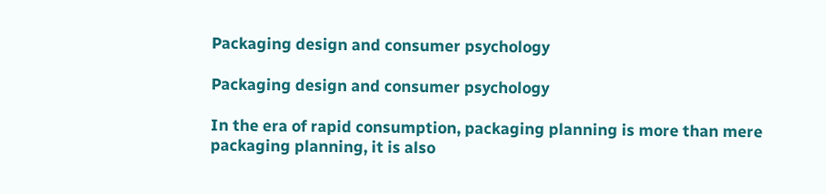Packaging design and consumer psychology

Packaging design and consumer psychology

In the era of rapid consumption, packaging planning is more than mere packaging planning, it is also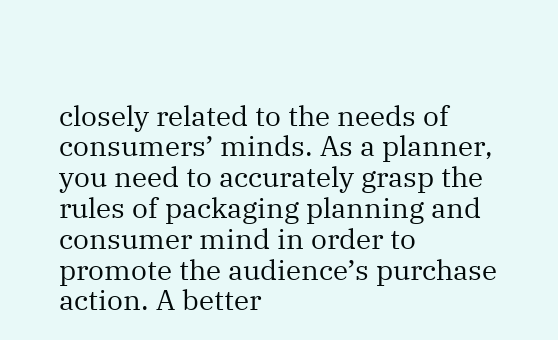closely related to the needs of consumers’ minds. As a planner, you need to accurately grasp the rules of packaging planning and consumer mind in order to promote the audience’s purchase action. A better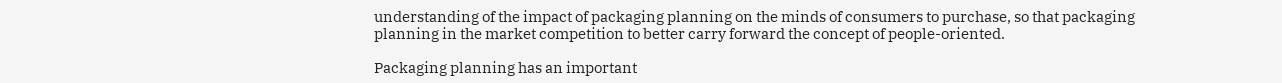understanding of the impact of packaging planning on the minds of consumers to purchase, so that packaging planning in the market competition to better carry forward the concept of people-oriented.

Packaging planning has an important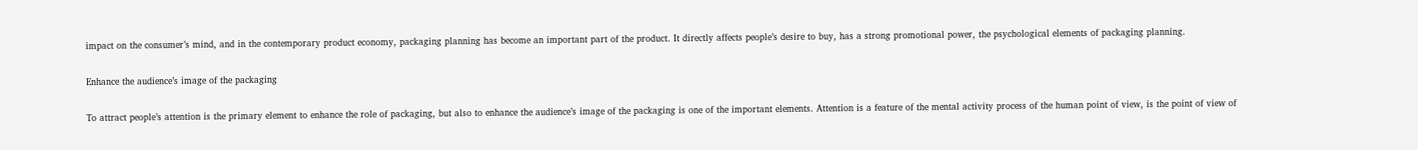impact on the consumer’s mind, and in the contemporary product economy, packaging planning has become an important part of the product. It directly affects people’s desire to buy, has a strong promotional power, the psychological elements of packaging planning.

Enhance the audience’s image of the packaging

To attract people’s attention is the primary element to enhance the role of packaging, but also to enhance the audience’s image of the packaging is one of the important elements. Attention is a feature of the mental activity process of the human point of view, is the point of view of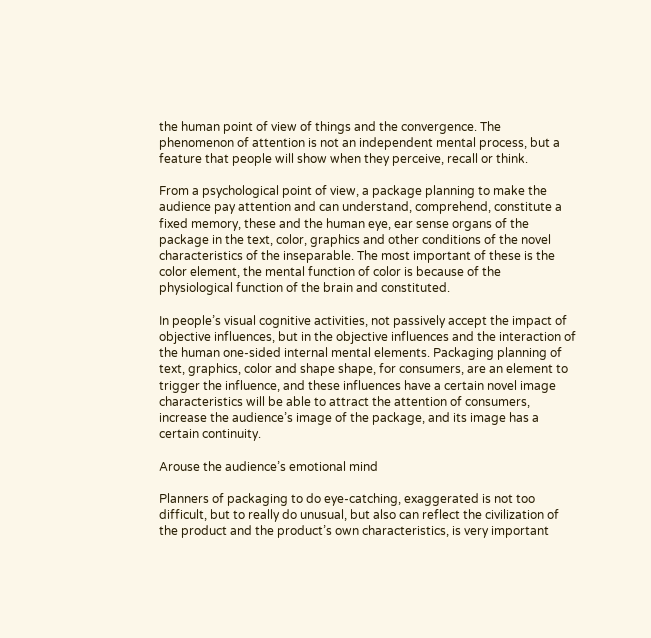the human point of view of things and the convergence. The phenomenon of attention is not an independent mental process, but a feature that people will show when they perceive, recall or think.

From a psychological point of view, a package planning to make the audience pay attention and can understand, comprehend, constitute a fixed memory, these and the human eye, ear sense organs of the package in the text, color, graphics and other conditions of the novel characteristics of the inseparable. The most important of these is the color element, the mental function of color is because of the physiological function of the brain and constituted.

In people’s visual cognitive activities, not passively accept the impact of objective influences, but in the objective influences and the interaction of the human one-sided internal mental elements. Packaging planning of text, graphics, color and shape shape, for consumers, are an element to trigger the influence, and these influences have a certain novel image characteristics will be able to attract the attention of consumers, increase the audience’s image of the package, and its image has a certain continuity.

Arouse the audience’s emotional mind

Planners of packaging to do eye-catching, exaggerated is not too difficult, but to really do unusual, but also can reflect the civilization of the product and the product’s own characteristics, is very important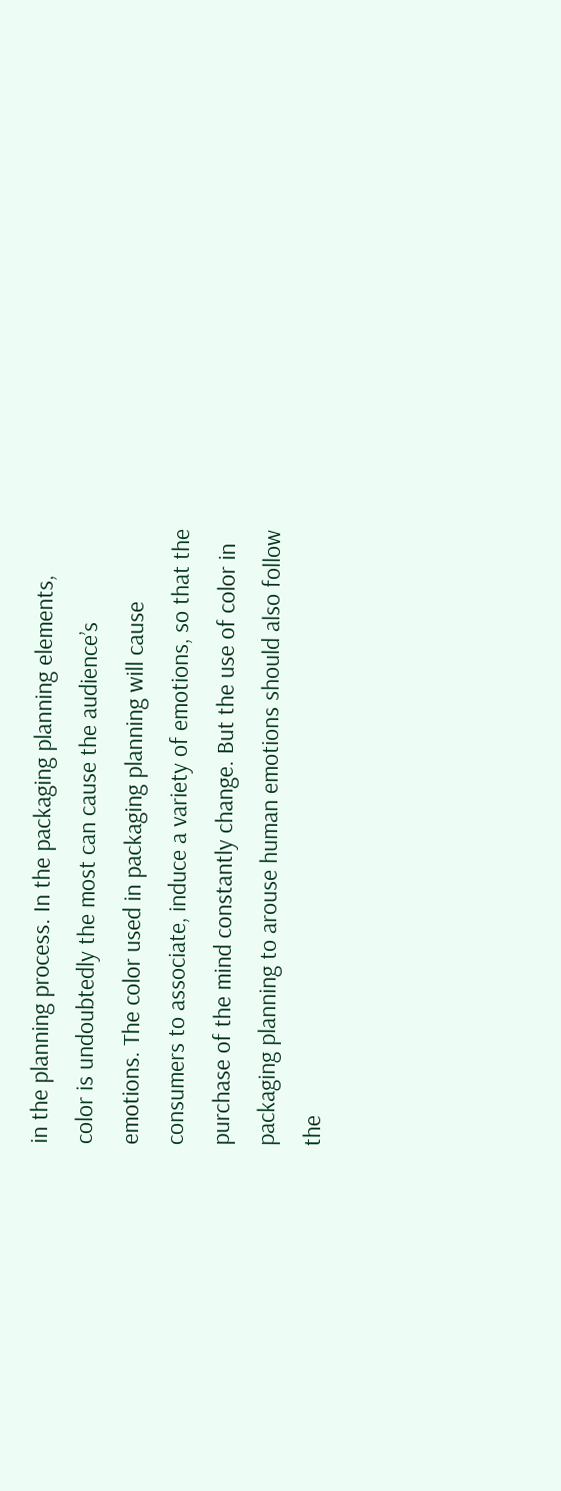in the planning process. In the packaging planning elements, color is undoubtedly the most can cause the audience’s emotions. The color used in packaging planning will cause consumers to associate, induce a variety of emotions, so that the purchase of the mind constantly change. But the use of color in packaging planning to arouse human emotions should also follow the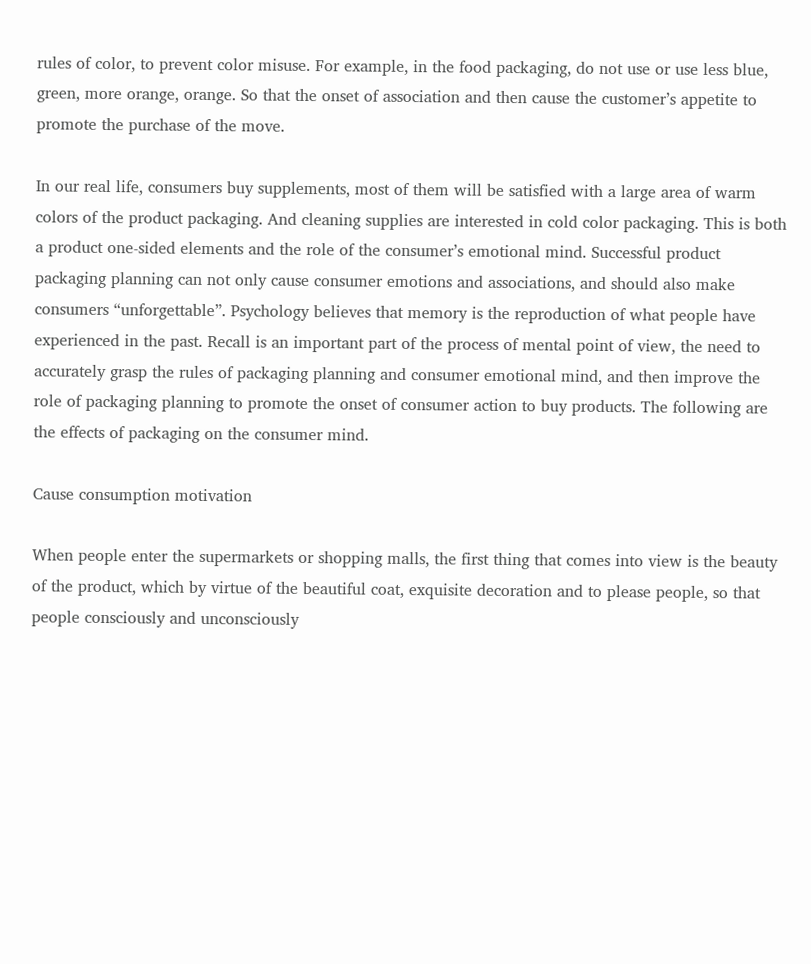rules of color, to prevent color misuse. For example, in the food packaging, do not use or use less blue, green, more orange, orange. So that the onset of association and then cause the customer’s appetite to promote the purchase of the move.

In our real life, consumers buy supplements, most of them will be satisfied with a large area of warm colors of the product packaging. And cleaning supplies are interested in cold color packaging. This is both a product one-sided elements and the role of the consumer’s emotional mind. Successful product packaging planning can not only cause consumer emotions and associations, and should also make consumers “unforgettable”. Psychology believes that memory is the reproduction of what people have experienced in the past. Recall is an important part of the process of mental point of view, the need to accurately grasp the rules of packaging planning and consumer emotional mind, and then improve the role of packaging planning to promote the onset of consumer action to buy products. The following are the effects of packaging on the consumer mind.

Cause consumption motivation

When people enter the supermarkets or shopping malls, the first thing that comes into view is the beauty of the product, which by virtue of the beautiful coat, exquisite decoration and to please people, so that people consciously and unconsciously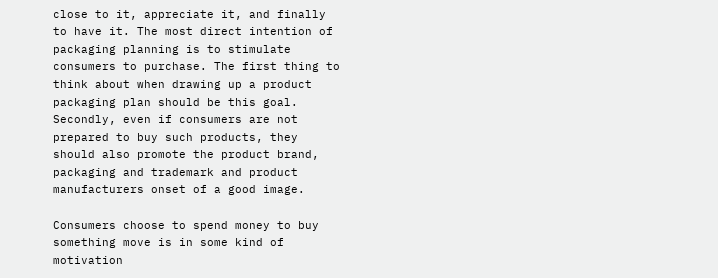close to it, appreciate it, and finally to have it. The most direct intention of packaging planning is to stimulate consumers to purchase. The first thing to think about when drawing up a product packaging plan should be this goal. Secondly, even if consumers are not prepared to buy such products, they should also promote the product brand, packaging and trademark and product manufacturers onset of a good image.

Consumers choose to spend money to buy something move is in some kind of motivation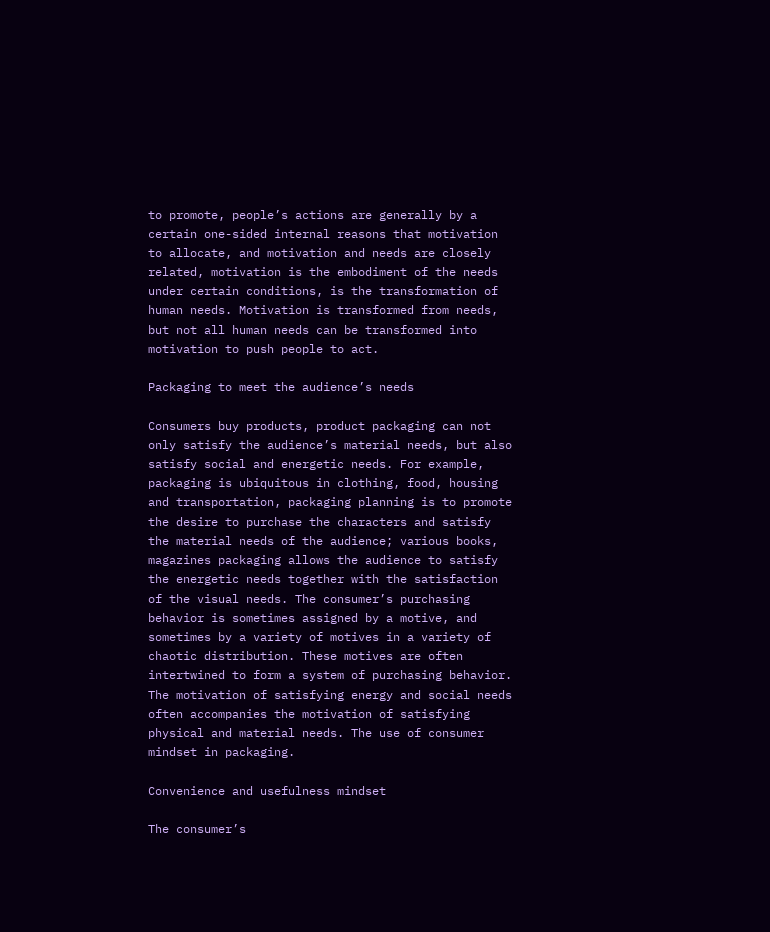to promote, people’s actions are generally by a certain one-sided internal reasons that motivation to allocate, and motivation and needs are closely related, motivation is the embodiment of the needs under certain conditions, is the transformation of human needs. Motivation is transformed from needs, but not all human needs can be transformed into motivation to push people to act.

Packaging to meet the audience’s needs

Consumers buy products, product packaging can not only satisfy the audience’s material needs, but also satisfy social and energetic needs. For example, packaging is ubiquitous in clothing, food, housing and transportation, packaging planning is to promote the desire to purchase the characters and satisfy the material needs of the audience; various books, magazines packaging allows the audience to satisfy the energetic needs together with the satisfaction of the visual needs. The consumer’s purchasing behavior is sometimes assigned by a motive, and sometimes by a variety of motives in a variety of chaotic distribution. These motives are often intertwined to form a system of purchasing behavior. The motivation of satisfying energy and social needs often accompanies the motivation of satisfying physical and material needs. The use of consumer mindset in packaging.

Convenience and usefulness mindset

The consumer’s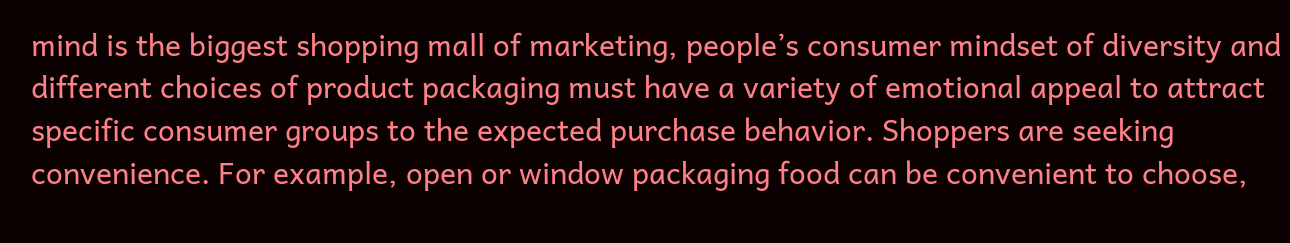mind is the biggest shopping mall of marketing, people’s consumer mindset of diversity and different choices of product packaging must have a variety of emotional appeal to attract specific consumer groups to the expected purchase behavior. Shoppers are seeking convenience. For example, open or window packaging food can be convenient to choose,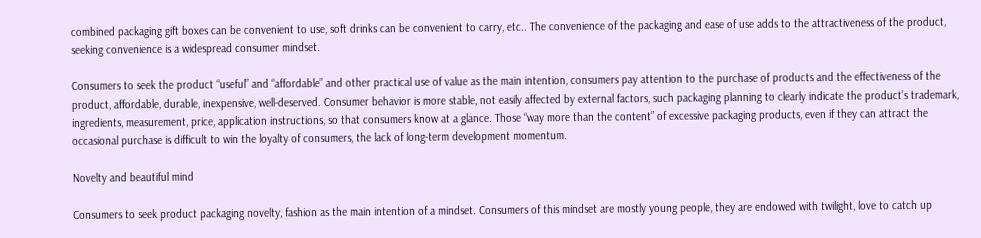combined packaging gift boxes can be convenient to use, soft drinks can be convenient to carry, etc.. The convenience of the packaging and ease of use adds to the attractiveness of the product, seeking convenience is a widespread consumer mindset.

Consumers to seek the product “useful” and “affordable” and other practical use of value as the main intention, consumers pay attention to the purchase of products and the effectiveness of the product, affordable, durable, inexpensive, well-deserved. Consumer behavior is more stable, not easily affected by external factors, such packaging planning to clearly indicate the product’s trademark, ingredients, measurement, price, application instructions, so that consumers know at a glance. Those “way more than the content” of excessive packaging products, even if they can attract the occasional purchase is difficult to win the loyalty of consumers, the lack of long-term development momentum.

Novelty and beautiful mind

Consumers to seek product packaging novelty, fashion as the main intention of a mindset. Consumers of this mindset are mostly young people, they are endowed with twilight, love to catch up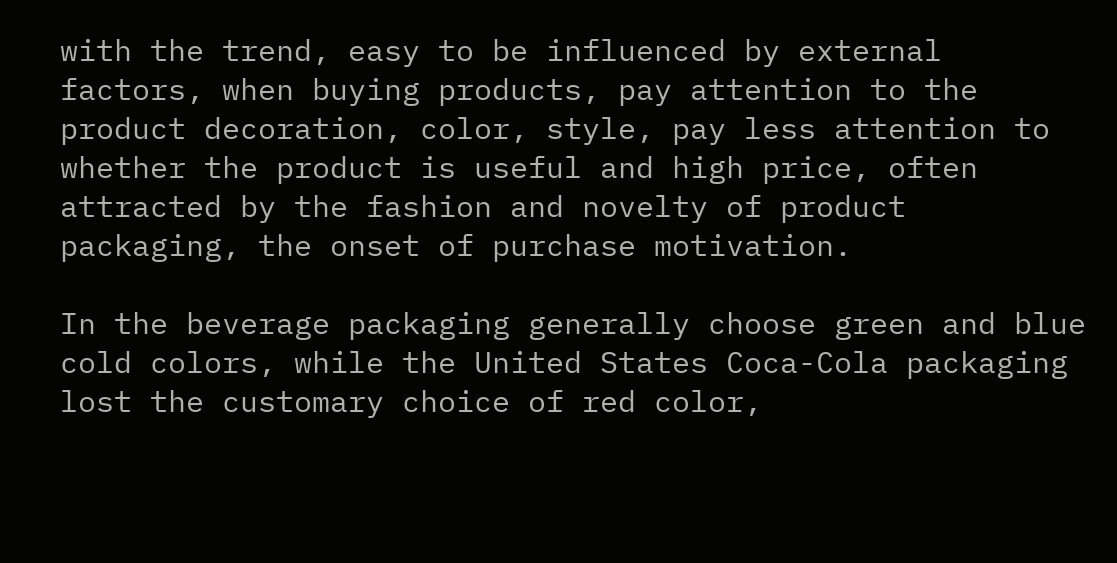with the trend, easy to be influenced by external factors, when buying products, pay attention to the product decoration, color, style, pay less attention to whether the product is useful and high price, often attracted by the fashion and novelty of product packaging, the onset of purchase motivation.

In the beverage packaging generally choose green and blue cold colors, while the United States Coca-Cola packaging lost the customary choice of red color,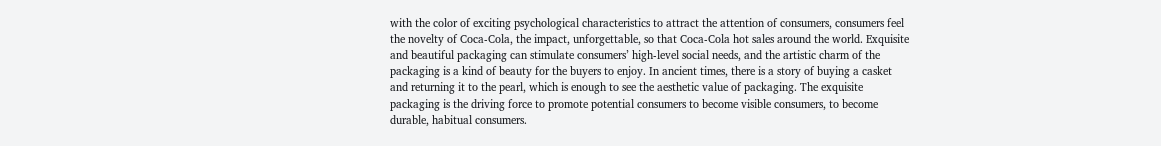with the color of exciting psychological characteristics to attract the attention of consumers, consumers feel the novelty of Coca-Cola, the impact, unforgettable, so that Coca-Cola hot sales around the world. Exquisite and beautiful packaging can stimulate consumers’ high-level social needs, and the artistic charm of the packaging is a kind of beauty for the buyers to enjoy. In ancient times, there is a story of buying a casket and returning it to the pearl, which is enough to see the aesthetic value of packaging. The exquisite packaging is the driving force to promote potential consumers to become visible consumers, to become durable, habitual consumers.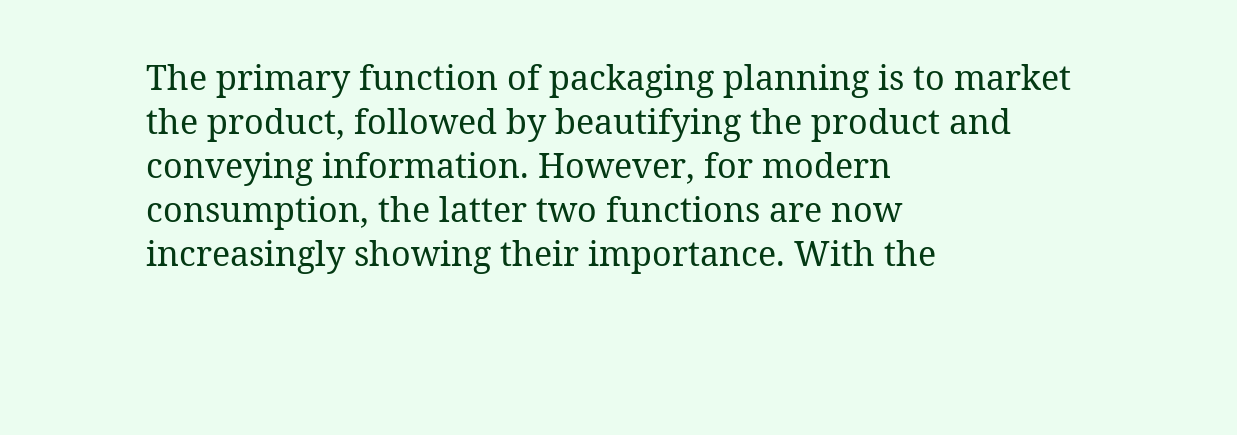The primary function of packaging planning is to market the product, followed by beautifying the product and conveying information. However, for modern consumption, the latter two functions are now increasingly showing their importance. With the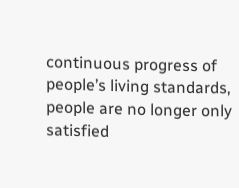continuous progress of people’s living standards, people are no longer only satisfied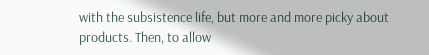with the subsistence life, but more and more picky about products. Then, to allow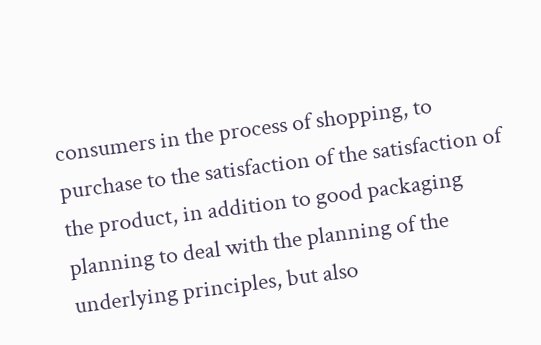consumers in the process of shopping, to purchase to the satisfaction of the satisfaction of the product, in addition to good packaging planning to deal with the planning of the underlying principles, but also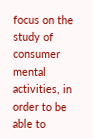focus on the study of consumer mental activities, in order to be able to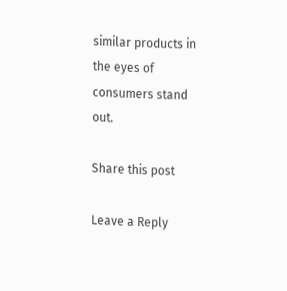similar products in the eyes of consumers stand out.

Share this post

Leave a Reply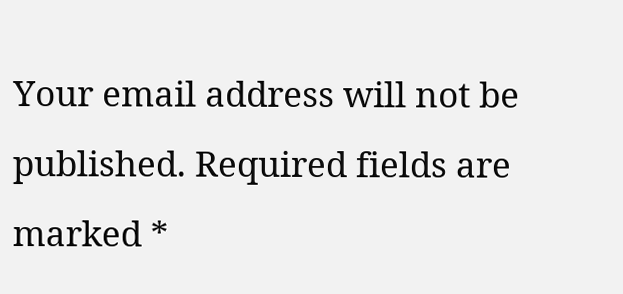Your email address will not be published. Required fields are marked *